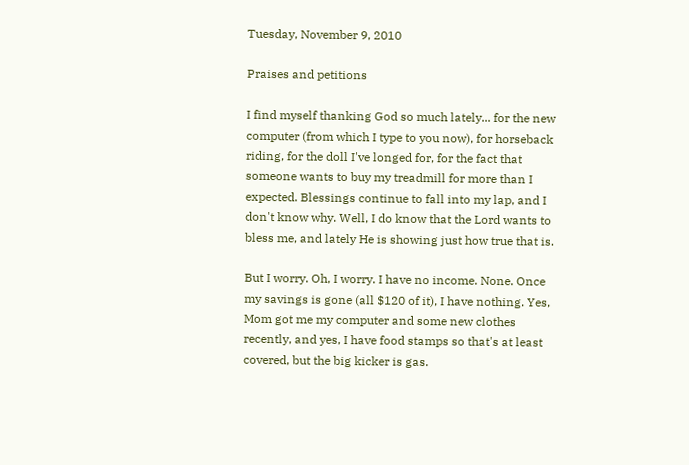Tuesday, November 9, 2010

Praises and petitions

I find myself thanking God so much lately... for the new computer (from which I type to you now), for horseback riding, for the doll I've longed for, for the fact that someone wants to buy my treadmill for more than I expected. Blessings continue to fall into my lap, and I don't know why. Well, I do know that the Lord wants to bless me, and lately He is showing just how true that is.

But I worry. Oh, I worry. I have no income. None. Once my savings is gone (all $120 of it), I have nothing. Yes, Mom got me my computer and some new clothes recently, and yes, I have food stamps so that's at least covered, but the big kicker is gas.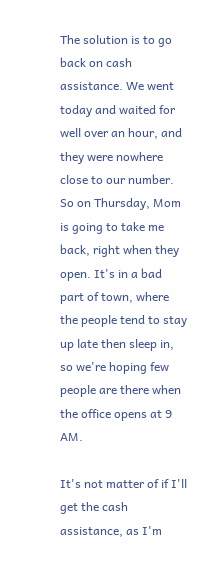The solution is to go back on cash assistance. We went today and waited for well over an hour, and they were nowhere close to our number. So on Thursday, Mom is going to take me back, right when they open. It's in a bad part of town, where the people tend to stay up late then sleep in, so we're hoping few people are there when the office opens at 9 AM.

It's not matter of if I'll get the cash assistance, as I'm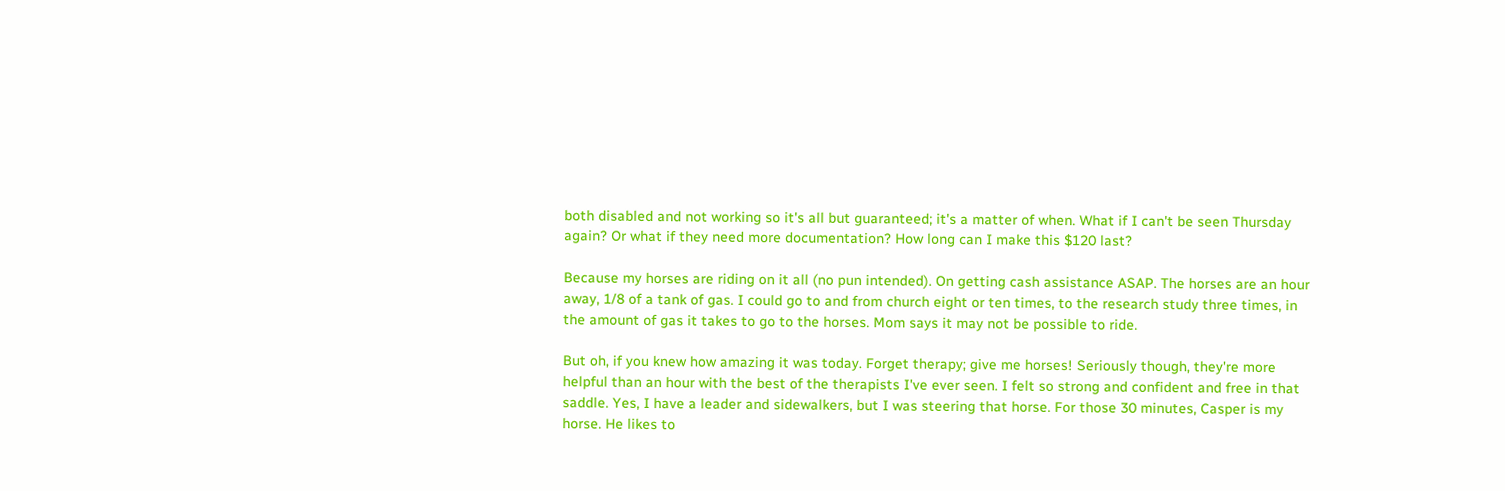both disabled and not working so it's all but guaranteed; it's a matter of when. What if I can't be seen Thursday again? Or what if they need more documentation? How long can I make this $120 last?

Because my horses are riding on it all (no pun intended). On getting cash assistance ASAP. The horses are an hour away, 1/8 of a tank of gas. I could go to and from church eight or ten times, to the research study three times, in the amount of gas it takes to go to the horses. Mom says it may not be possible to ride.

But oh, if you knew how amazing it was today. Forget therapy; give me horses! Seriously though, they're more helpful than an hour with the best of the therapists I've ever seen. I felt so strong and confident and free in that saddle. Yes, I have a leader and sidewalkers, but I was steering that horse. For those 30 minutes, Casper is my horse. He likes to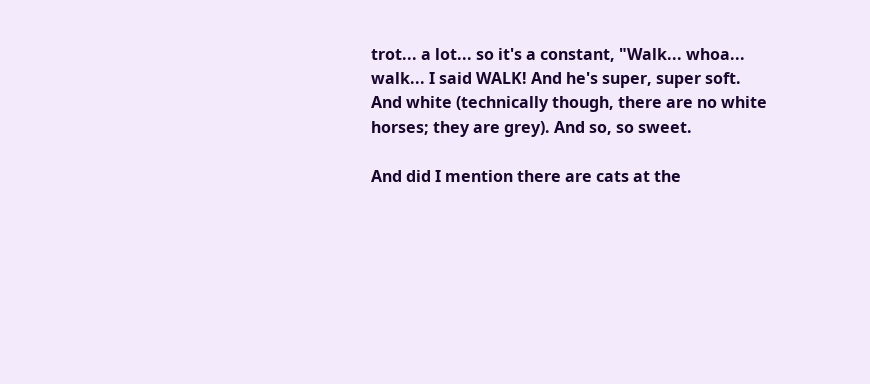trot... a lot... so it's a constant, "Walk... whoa... walk... I said WALK! And he's super, super soft. And white (technically though, there are no white horses; they are grey). And so, so sweet.

And did I mention there are cats at the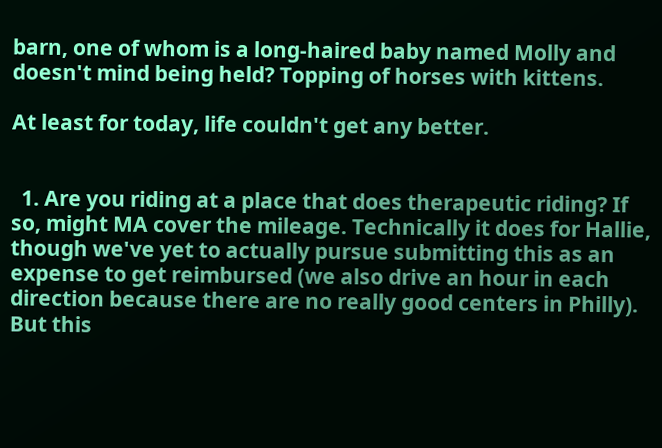barn, one of whom is a long-haired baby named Molly and doesn't mind being held? Topping of horses with kittens.

At least for today, life couldn't get any better.


  1. Are you riding at a place that does therapeutic riding? If so, might MA cover the mileage. Technically it does for Hallie, though we've yet to actually pursue submitting this as an expense to get reimbursed (we also drive an hour in each direction because there are no really good centers in Philly). But this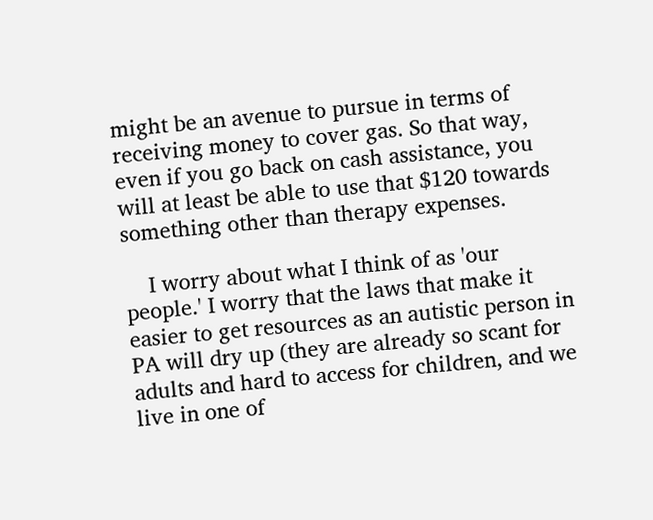might be an avenue to pursue in terms of receiving money to cover gas. So that way, even if you go back on cash assistance, you will at least be able to use that $120 towards something other than therapy expenses.

    I worry about what I think of as 'our people.' I worry that the laws that make it easier to get resources as an autistic person in PA will dry up (they are already so scant for adults and hard to access for children, and we live in one of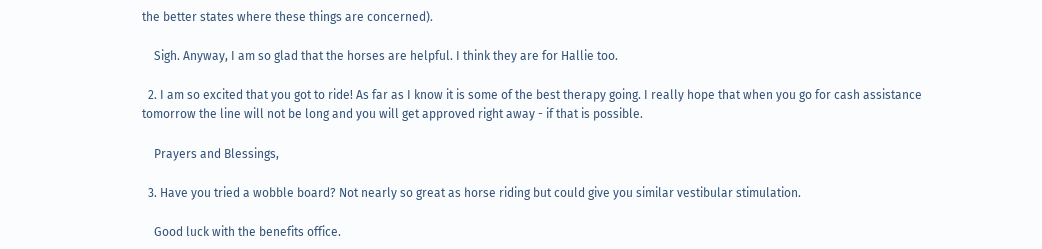the better states where these things are concerned).

    Sigh. Anyway, I am so glad that the horses are helpful. I think they are for Hallie too.

  2. I am so excited that you got to ride! As far as I know it is some of the best therapy going. I really hope that when you go for cash assistance tomorrow the line will not be long and you will get approved right away - if that is possible.

    Prayers and Blessings,

  3. Have you tried a wobble board? Not nearly so great as horse riding but could give you similar vestibular stimulation.

    Good luck with the benefits office.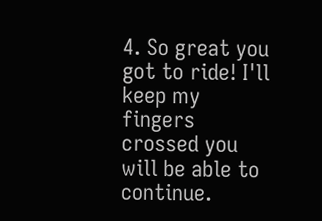4. So great you got to ride! I'll keep my fingers crossed you will be able to continue.